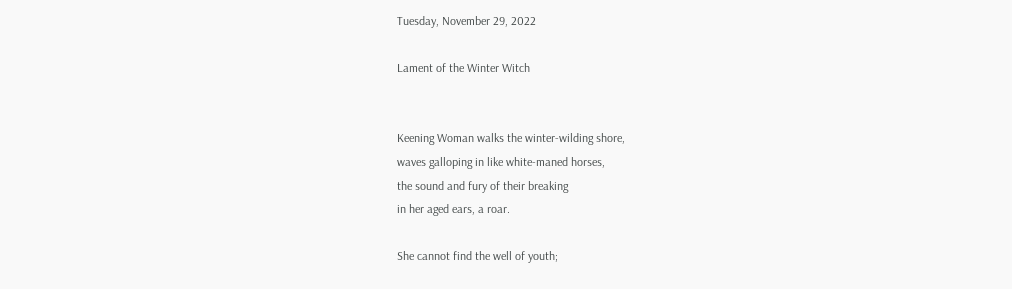Tuesday, November 29, 2022

Lament of the Winter Witch


Keening Woman walks the winter-wilding shore,
waves galloping in like white-maned horses,
the sound and fury of their breaking
in her aged ears, a roar.

She cannot find the well of youth;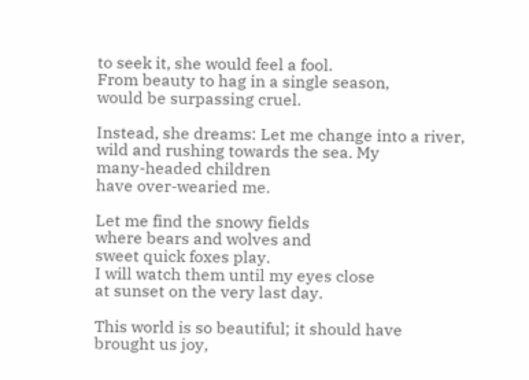to seek it, she would feel a fool.
From beauty to hag in a single season,
would be surpassing cruel.

Instead, she dreams: Let me change into a river,
wild and rushing towards the sea. My
many-headed children
have over-wearied me.

Let me find the snowy fields
where bears and wolves and
sweet quick foxes play.
I will watch them until my eyes close
at sunset on the very last day.

This world is so beautiful; it should have
brought us joy,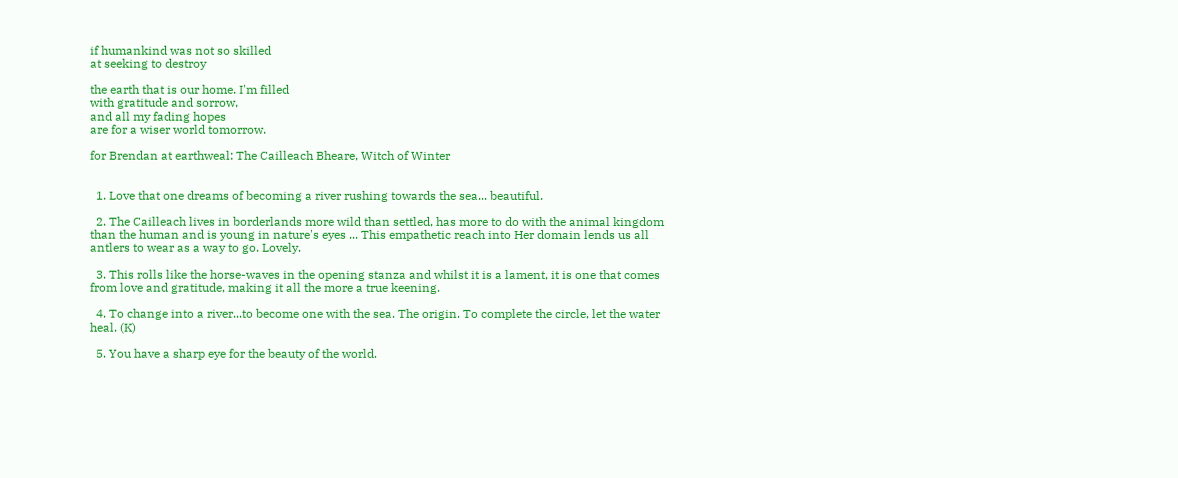if humankind was not so skilled
at seeking to destroy

the earth that is our home. I'm filled
with gratitude and sorrow,
and all my fading hopes
are for a wiser world tomorrow.

for Brendan at earthweal: The Cailleach Bheare, Witch of Winter


  1. Love that one dreams of becoming a river rushing towards the sea... beautiful.

  2. The Cailleach lives in borderlands more wild than settled, has more to do with the animal kingdom than the human and is young in nature's eyes ... This empathetic reach into Her domain lends us all antlers to wear as a way to go. Lovely.

  3. This rolls like the horse-waves in the opening stanza and whilst it is a lament, it is one that comes from love and gratitude, making it all the more a true keening.

  4. To change into a river...to become one with the sea. The origin. To complete the circle, let the water heal. (K)

  5. You have a sharp eye for the beauty of the world.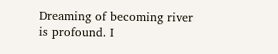Dreaming of becoming river is profound. I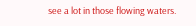see a lot in those flowing waters.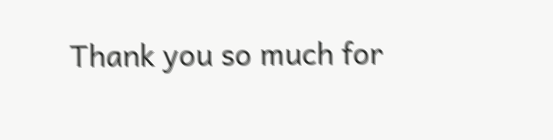Thank you so much for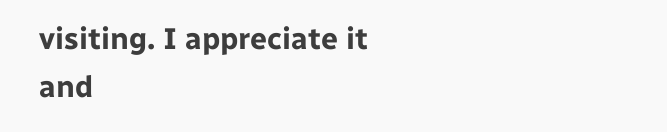visiting. I appreciate it and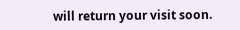will return your visit soon.